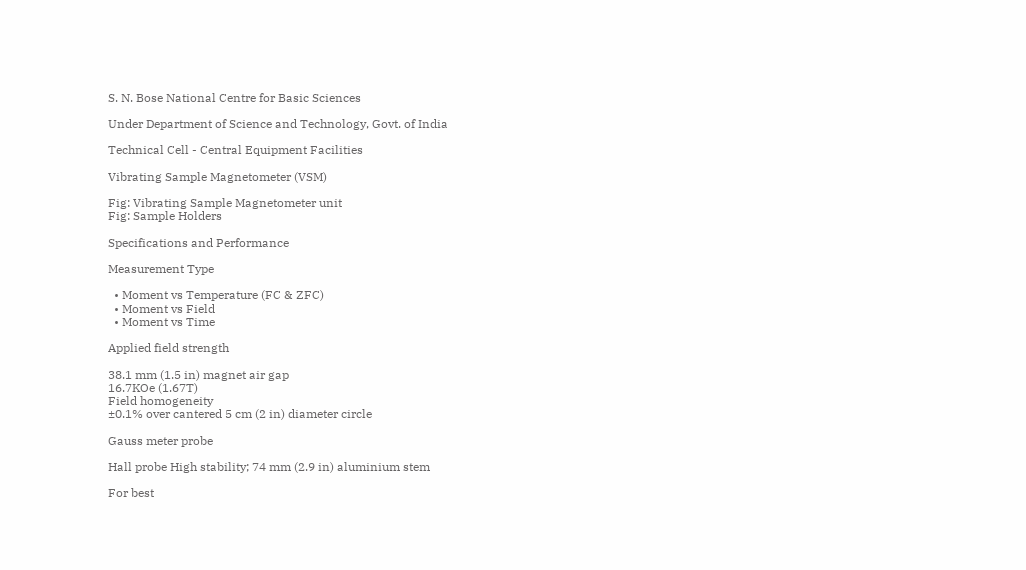S. N. Bose National Centre for Basic Sciences

Under Department of Science and Technology, Govt. of India

Technical Cell - Central Equipment Facilities

Vibrating Sample Magnetometer (VSM)

Fig: Vibrating Sample Magnetometer unit
Fig: Sample Holders

Specifications and Performance

Measurement Type

  • Moment vs Temperature (FC & ZFC)
  • Moment vs Field
  • Moment vs Time

Applied field strength

38.1 mm (1.5 in) magnet air gap
16.7KOe (1.67T)
Field homogeneity
±0.1% over cantered 5 cm (2 in) diameter circle

Gauss meter probe

Hall probe High stability; 74 mm (2.9 in) aluminium stem

For best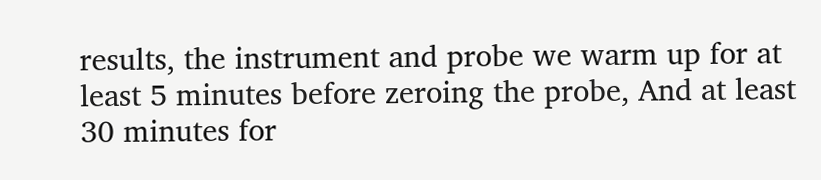results, the instrument and probe we warm up for at least 5 minutes before zeroing the probe, And at least 30 minutes for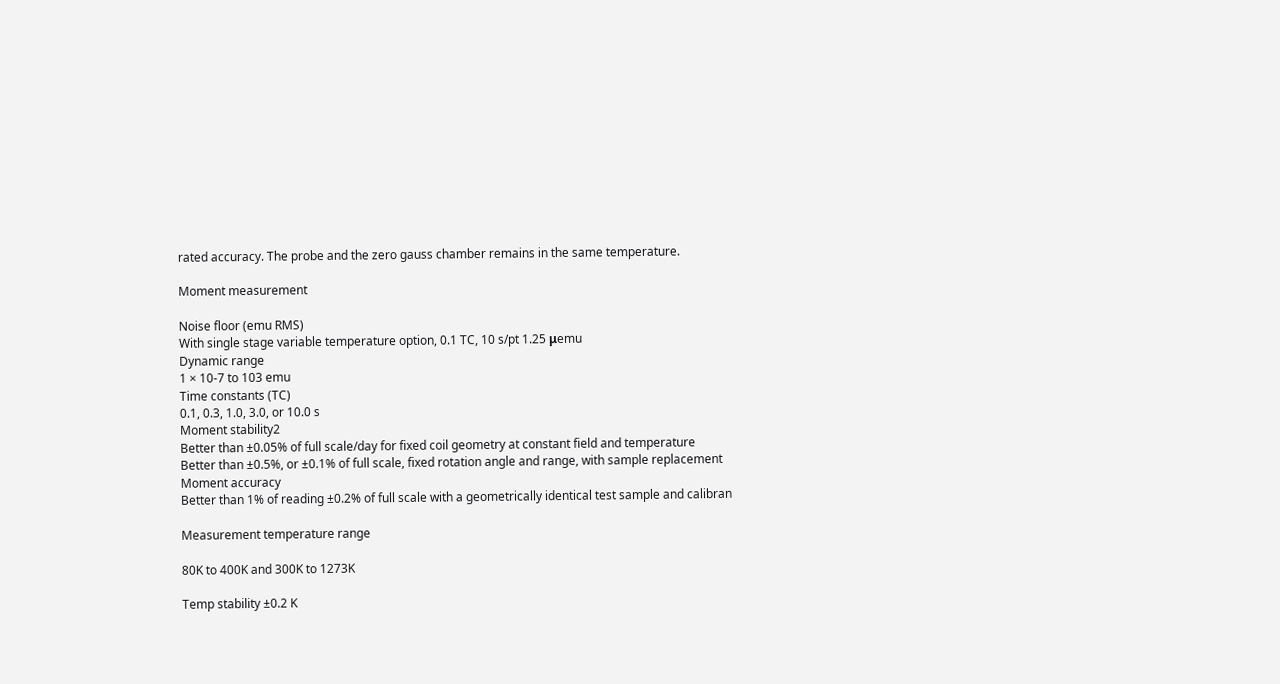rated accuracy. The probe and the zero gauss chamber remains in the same temperature.

Moment measurement

Noise floor (emu RMS)
With single stage variable temperature option, 0.1 TC, 10 s/pt 1.25 μemu
Dynamic range
1 × 10-7 to 103 emu
Time constants (TC)
0.1, 0.3, 1.0, 3.0, or 10.0 s
Moment stability2
Better than ±0.05% of full scale/day for fixed coil geometry at constant field and temperature
Better than ±0.5%, or ±0.1% of full scale, fixed rotation angle and range, with sample replacement
Moment accuracy
Better than 1% of reading ±0.2% of full scale with a geometrically identical test sample and calibran

Measurement temperature range

80K to 400K and 300K to 1273K

Temp stability ±0.2 K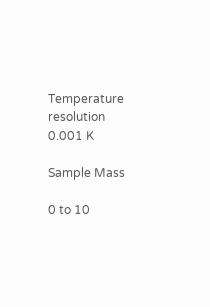Temperature resolution 0.001 K

Sample Mass

0 to 10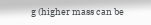g (higher mass can be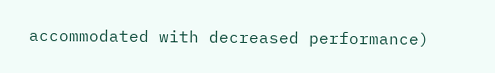accommodated with decreased performance)